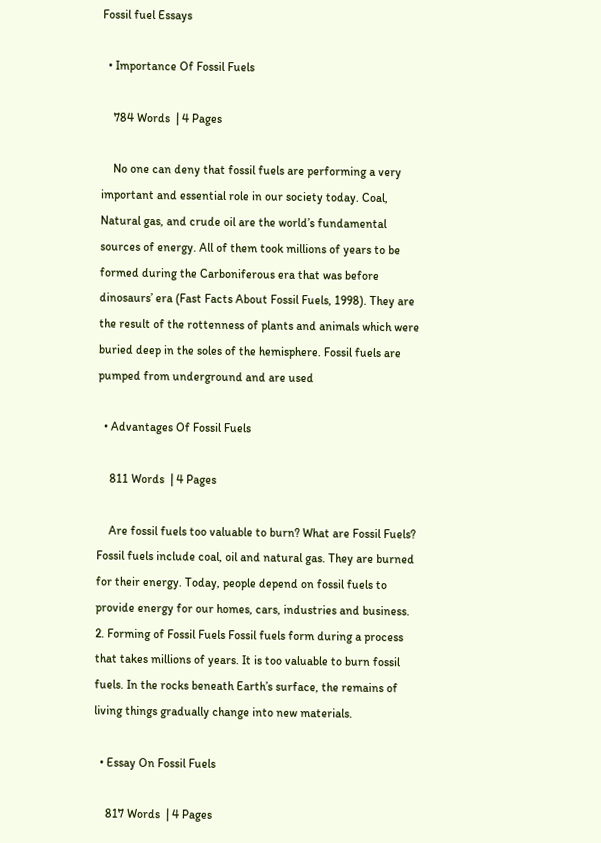Fossil fuel Essays

  • Importance Of Fossil Fuels

    784 Words  | 4 Pages

    No one can deny that fossil fuels are performing a very important and essential role in our society today. Coal, Natural gas, and crude oil are the world’s fundamental sources of energy. All of them took millions of years to be formed during the Carboniferous era that was before dinosaurs’ era (Fast Facts About Fossil Fuels, 1998). They are the result of the rottenness of plants and animals which were buried deep in the soles of the hemisphere. Fossil fuels are pumped from underground and are used

  • Advantages Of Fossil Fuels

    811 Words  | 4 Pages

    Are fossil fuels too valuable to burn? What are Fossil Fuels? Fossil fuels include coal, oil and natural gas. They are burned for their energy. Today, people depend on fossil fuels to provide energy for our homes, cars, industries and business. 2. Forming of Fossil Fuels Fossil fuels form during a process that takes millions of years. It is too valuable to burn fossil fuels. In the rocks beneath Earth’s surface, the remains of living things gradually change into new materials.

  • Essay On Fossil Fuels

    817 Words  | 4 Pages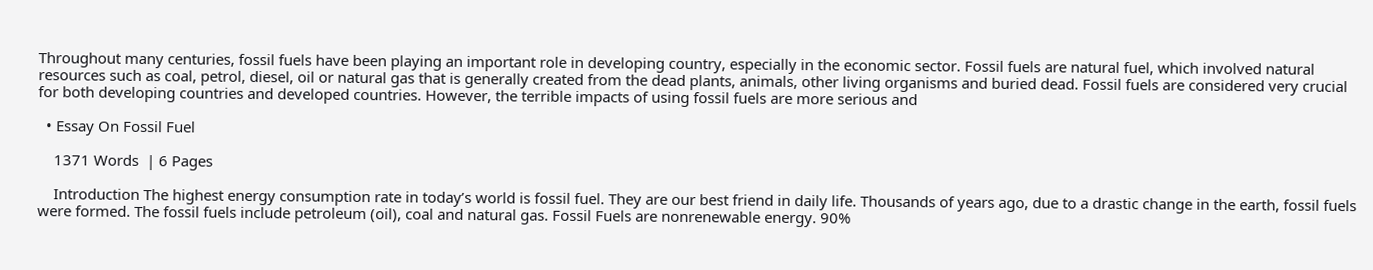Throughout many centuries, fossil fuels have been playing an important role in developing country, especially in the economic sector. Fossil fuels are natural fuel, which involved natural resources such as coal, petrol, diesel, oil or natural gas that is generally created from the dead plants, animals, other living organisms and buried dead. Fossil fuels are considered very crucial for both developing countries and developed countries. However, the terrible impacts of using fossil fuels are more serious and

  • Essay On Fossil Fuel

    1371 Words  | 6 Pages

    Introduction The highest energy consumption rate in today’s world is fossil fuel. They are our best friend in daily life. Thousands of years ago, due to a drastic change in the earth, fossil fuels were formed. The fossil fuels include petroleum (oil), coal and natural gas. Fossil Fuels are nonrenewable energy. 90%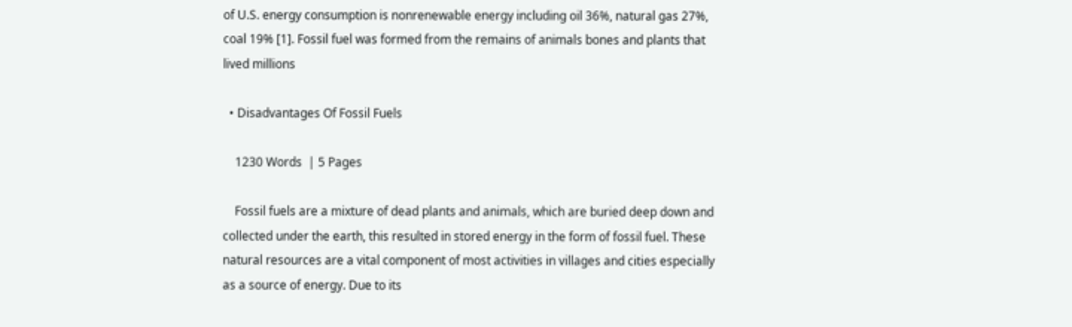of U.S. energy consumption is nonrenewable energy including oil 36%, natural gas 27%, coal 19% [1]. Fossil fuel was formed from the remains of animals bones and plants that lived millions

  • Disadvantages Of Fossil Fuels

    1230 Words  | 5 Pages

    Fossil fuels are a mixture of dead plants and animals, which are buried deep down and collected under the earth, this resulted in stored energy in the form of fossil fuel. These natural resources are a vital component of most activities in villages and cities especially as a source of energy. Due to its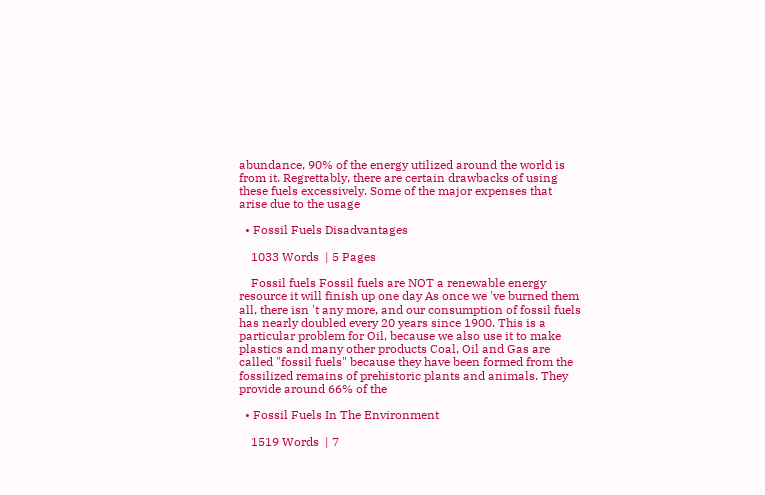abundance, 90% of the energy utilized around the world is from it. Regrettably, there are certain drawbacks of using these fuels excessively. Some of the major expenses that arise due to the usage

  • Fossil Fuels Disadvantages

    1033 Words  | 5 Pages

    Fossil fuels Fossil fuels are NOT a renewable energy resource it will finish up one day As once we 've burned them all, there isn 't any more, and our consumption of fossil fuels has nearly doubled every 20 years since 1900. This is a particular problem for Oil, because we also use it to make plastics and many other products Coal, Oil and Gas are called "fossil fuels" because they have been formed from the fossilized remains of prehistoric plants and animals. They provide around 66% of the

  • Fossil Fuels In The Environment

    1519 Words  | 7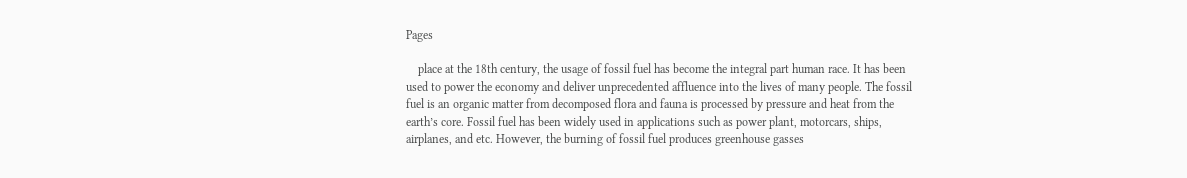Pages

    place at the 18th century, the usage of fossil fuel has become the integral part human race. It has been used to power the economy and deliver unprecedented affluence into the lives of many people. The fossil fuel is an organic matter from decomposed flora and fauna is processed by pressure and heat from the earth’s core. Fossil fuel has been widely used in applications such as power plant, motorcars, ships, airplanes, and etc. However, the burning of fossil fuel produces greenhouse gasses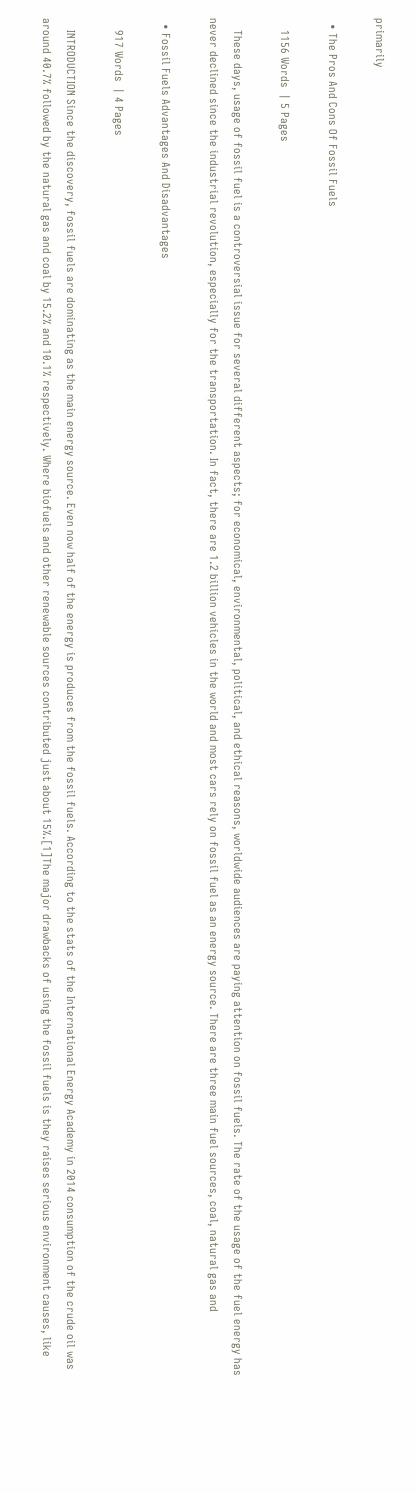primarily

  • The Pros And Cons Of Fossil Fuels

    1156 Words  | 5 Pages

    These days, usage of fossil fuel is a controversial issue for several different aspects; for economical, environmental, political, and ethical reasons, worldwide audiences are paying attention on fossil fuels. The rate of the usage of the fuel energy has never declined since the industrial revolution, especially for the transportation. In fact, there are 1.2 billion vehicles in the world and most cars rely on fossil fuel as an energy source. There are three main fuel sources, coal, natural gas and

  • Fossil Fuels Advantages And Disadvantages

    917 Words  | 4 Pages

    INTRODUCTION Since the discovery, fossil fuels are dominating as the main energy source. Even now half of the energy is produces from the fossil fuels. According to the stats of the International Energy Academy in 2014 consumption of the crude oil was around 40.7% followed by the natural gas and coal by 15.2% and 10.1% respectively. Where biofuels and other renewable sources contributed just about 15%.[1]The major drawbacks of using the fossil fuels is they raises serious environment causes, like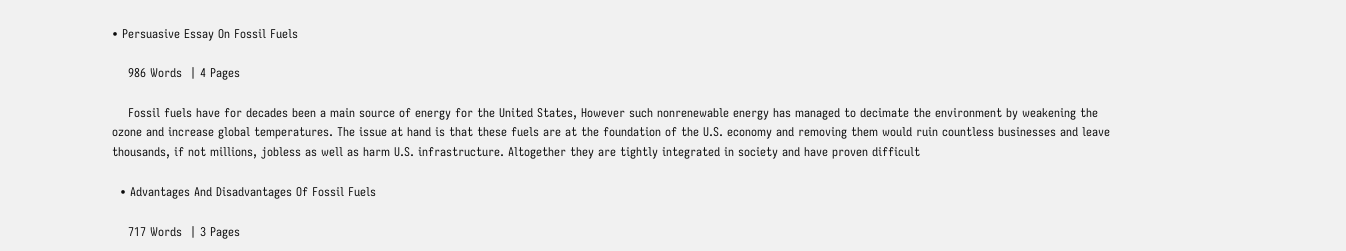• Persuasive Essay On Fossil Fuels

    986 Words  | 4 Pages

    Fossil fuels have for decades been a main source of energy for the United States, However such nonrenewable energy has managed to decimate the environment by weakening the ozone and increase global temperatures. The issue at hand is that these fuels are at the foundation of the U.S. economy and removing them would ruin countless businesses and leave thousands, if not millions, jobless as well as harm U.S. infrastructure. Altogether they are tightly integrated in society and have proven difficult

  • Advantages And Disadvantages Of Fossil Fuels

    717 Words  | 3 Pages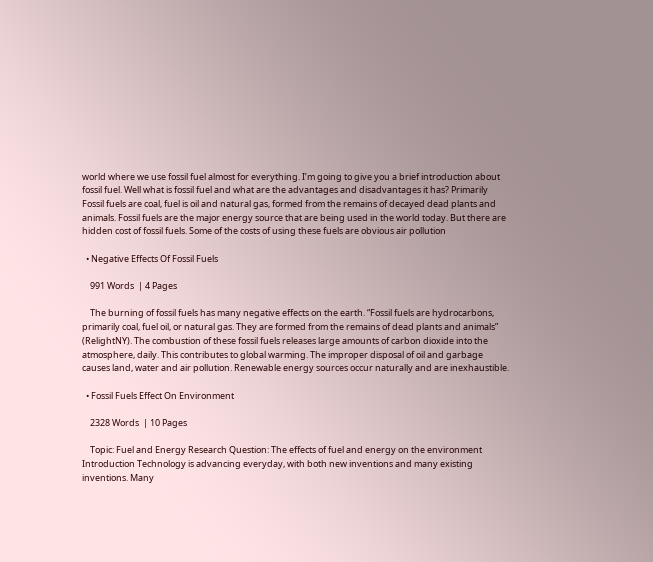world where we use fossil fuel almost for everything. I’m going to give you a brief introduction about fossil fuel. Well what is fossil fuel and what are the advantages and disadvantages it has? Primarily Fossil fuels are coal, fuel is oil and natural gas, formed from the remains of decayed dead plants and animals. Fossil fuels are the major energy source that are being used in the world today. But there are hidden cost of fossil fuels. Some of the costs of using these fuels are obvious air pollution

  • Negative Effects Of Fossil Fuels

    991 Words  | 4 Pages

    The burning of fossil fuels has many negative effects on the earth. “Fossil fuels are hydrocarbons, primarily coal, fuel oil, or natural gas. They are formed from the remains of dead plants and animals” (RelightNY). The combustion of these fossil fuels releases large amounts of carbon dioxide into the atmosphere, daily. This contributes to global warming. The improper disposal of oil and garbage causes land, water and air pollution. Renewable energy sources occur naturally and are inexhaustible.

  • Fossil Fuels Effect On Environment

    2328 Words  | 10 Pages

    Topic: Fuel and Energy Research Question: The effects of fuel and energy on the environment Introduction Technology is advancing everyday, with both new inventions and many existing inventions. Many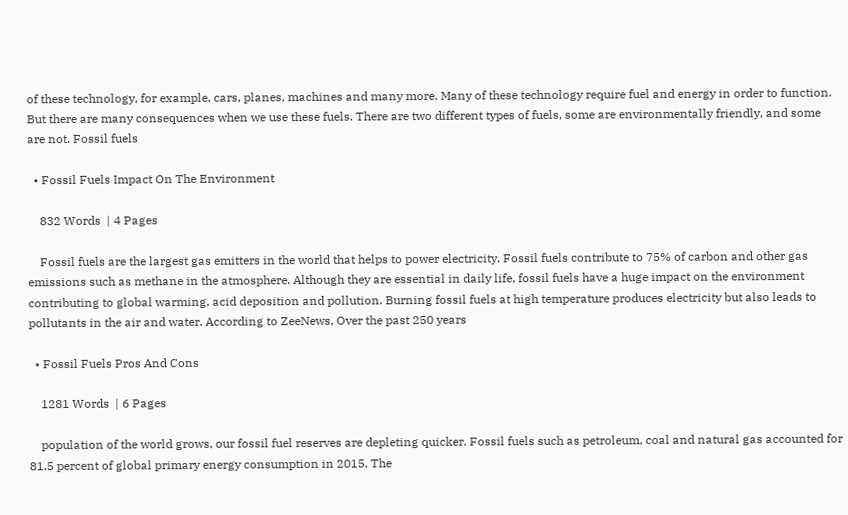of these technology, for example, cars, planes, machines and many more. Many of these technology require fuel and energy in order to function. But there are many consequences when we use these fuels. There are two different types of fuels, some are environmentally friendly, and some are not. Fossil fuels

  • Fossil Fuels Impact On The Environment

    832 Words  | 4 Pages

    Fossil fuels are the largest gas emitters in the world that helps to power electricity. Fossil fuels contribute to 75% of carbon and other gas emissions such as methane in the atmosphere. Although they are essential in daily life, fossil fuels have a huge impact on the environment contributing to global warming, acid deposition and pollution. Burning fossil fuels at high temperature produces electricity but also leads to pollutants in the air and water. According to ZeeNews, Over the past 250 years

  • Fossil Fuels Pros And Cons

    1281 Words  | 6 Pages

    population of the world grows, our fossil fuel reserves are depleting quicker. Fossil fuels such as petroleum, coal and natural gas accounted for 81.5 percent of global primary energy consumption in 2015. The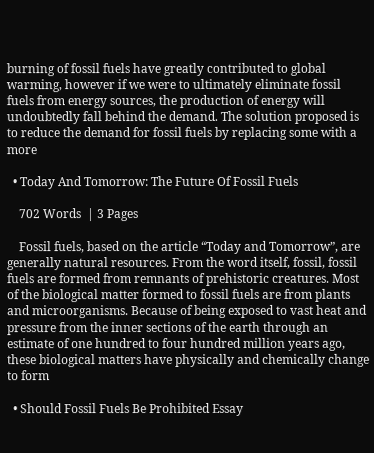burning of fossil fuels have greatly contributed to global warming, however if we were to ultimately eliminate fossil fuels from energy sources, the production of energy will undoubtedly fall behind the demand. The solution proposed is to reduce the demand for fossil fuels by replacing some with a more

  • Today And Tomorrow: The Future Of Fossil Fuels

    702 Words  | 3 Pages

    Fossil fuels, based on the article “Today and Tomorrow”, are generally natural resources. From the word itself, fossil, fossil fuels are formed from remnants of prehistoric creatures. Most of the biological matter formed to fossil fuels are from plants and microorganisms. Because of being exposed to vast heat and pressure from the inner sections of the earth through an estimate of one hundred to four hundred million years ago, these biological matters have physically and chemically change to form

  • Should Fossil Fuels Be Prohibited Essay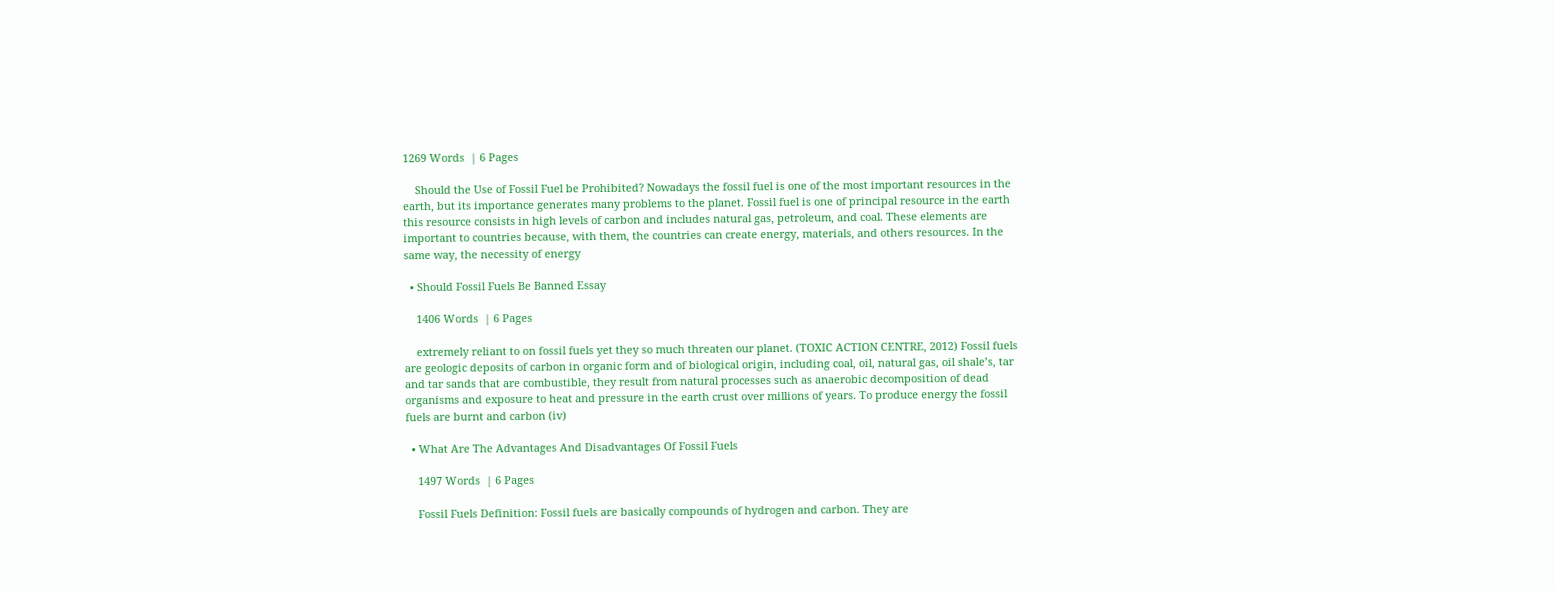1269 Words  | 6 Pages

    Should the Use of Fossil Fuel be Prohibited? Nowadays the fossil fuel is one of the most important resources in the earth, but its importance generates many problems to the planet. Fossil fuel is one of principal resource in the earth this resource consists in high levels of carbon and includes natural gas, petroleum, and coal. These elements are important to countries because, with them, the countries can create energy, materials, and others resources. In the same way, the necessity of energy

  • Should Fossil Fuels Be Banned Essay

    1406 Words  | 6 Pages

    extremely reliant to on fossil fuels yet they so much threaten our planet. (TOXIC ACTION CENTRE, 2012) Fossil fuels are geologic deposits of carbon in organic form and of biological origin, including coal, oil, natural gas, oil shale’s, tar and tar sands that are combustible, they result from natural processes such as anaerobic decomposition of dead organisms and exposure to heat and pressure in the earth crust over millions of years. To produce energy the fossil fuels are burnt and carbon (iv)

  • What Are The Advantages And Disadvantages Of Fossil Fuels

    1497 Words  | 6 Pages

    Fossil Fuels Definition: Fossil fuels are basically compounds of hydrogen and carbon. They are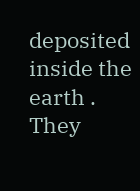deposited inside the earth . They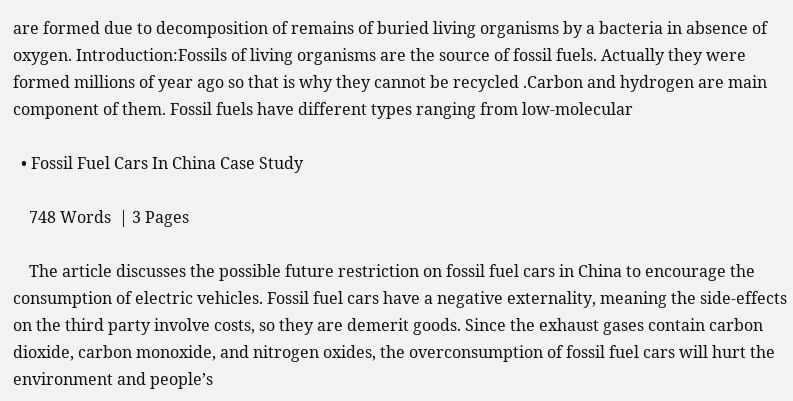are formed due to decomposition of remains of buried living organisms by a bacteria in absence of oxygen. Introduction:Fossils of living organisms are the source of fossil fuels. Actually they were formed millions of year ago so that is why they cannot be recycled .Carbon and hydrogen are main component of them. Fossil fuels have different types ranging from low-molecular

  • Fossil Fuel Cars In China Case Study

    748 Words  | 3 Pages

    The article discusses the possible future restriction on fossil fuel cars in China to encourage the consumption of electric vehicles. Fossil fuel cars have a negative externality, meaning the side-effects on the third party involve costs, so they are demerit goods. Since the exhaust gases contain carbon dioxide, carbon monoxide, and nitrogen oxides, the overconsumption of fossil fuel cars will hurt the environment and people’s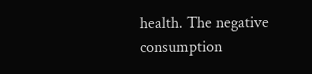health. The negative consumption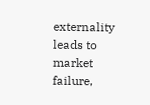externality leads to market failure,